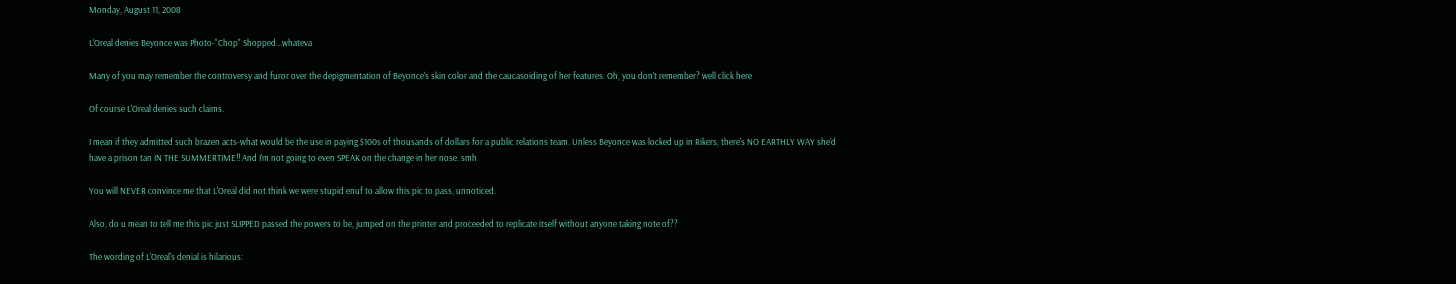Monday, August 11, 2008

L'Oreal denies Beyonce was Photo-"Chop" Shopped...whateva

Many of you may remember the controversy and furor over the depigmentation of Beyonce's skin color and the caucasoiding of her features. Oh, you don't remember? well click here

Of course L'Oreal denies such claims.

I mean if they admitted such brazen acts-what would be the use in paying $100s of thousands of dollars for a public relations team. Unless Beyonce was locked up in Rikers, there's NO EARTHLY WAY she'd have a prison tan IN THE SUMMERTIME!! And I'm not going to even SPEAK on the change in her nose. smh

You will NEVER convince me that L'Oreal did not think we were stupid enuf to allow this pic to pass, unnoticed.

Also, do u mean to tell me this pic just SLIPPED passed the powers to be, jumped on the printer and proceeded to replicate itself without anyone taking note of??

The wording of L'Oreal's denial is hilarious: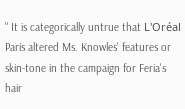" It is categorically untrue that L'Oréal Paris altered Ms. Knowles' features or skin-tone in the campaign for Feria's hair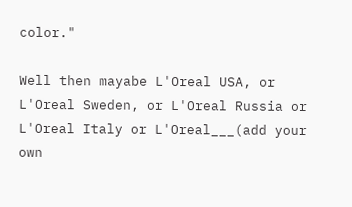color."

Well then mayabe L'Oreal USA, or L'Oreal Sweden, or L'Oreal Russia or L'Oreal Italy or L'Oreal___(add your own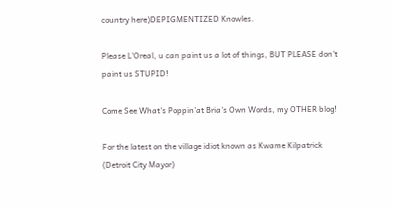country here)DEPIGMENTIZED Knowles.

Please L'Oreal, u can paint us a lot of things, BUT PLEASE don't paint us STUPID!

Come See What's Poppin'at Bria's Own Words, my OTHER blog!

For the latest on the village idiot known as Kwame Kilpatrick (Detroit City Mayor)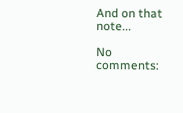And on that note...

No comments: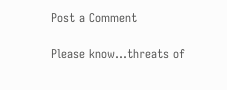Post a Comment

Please know...threats of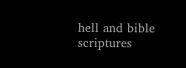hell and bible scriptures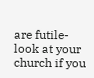are futile-look at your church if you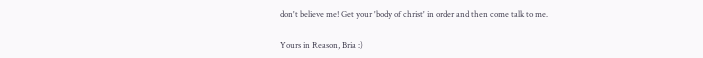don't believe me! Get your 'body of christ' in order and then come talk to me.

Yours in Reason, Bria :)